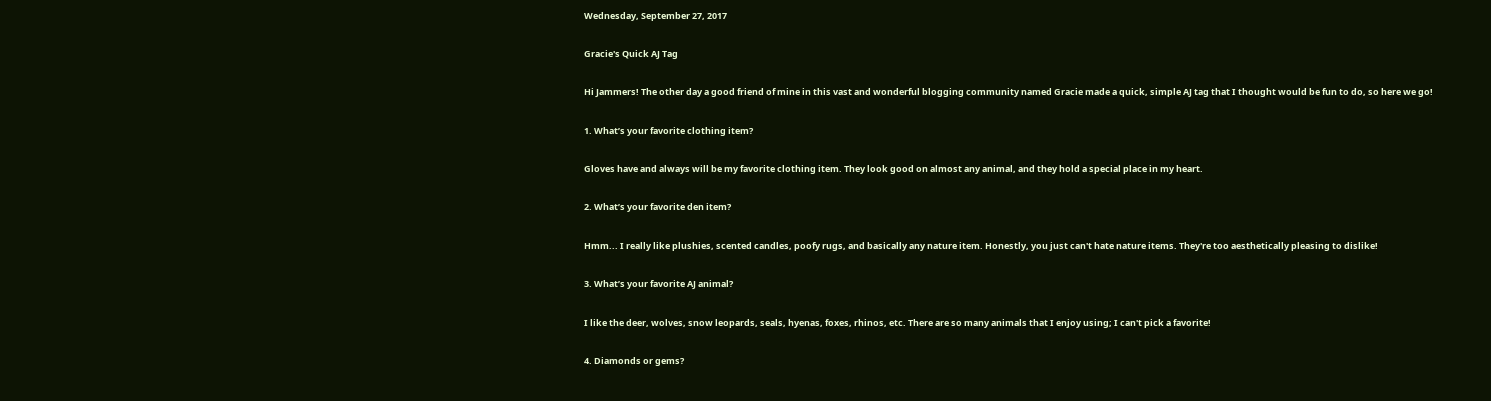Wednesday, September 27, 2017

Gracie's Quick AJ Tag

Hi Jammers! The other day a good friend of mine in this vast and wonderful blogging community named Gracie made a quick, simple AJ tag that I thought would be fun to do, so here we go!

1. What’s your favorite clothing item?

Gloves have and always will be my favorite clothing item. They look good on almost any animal, and they hold a special place in my heart.

2. What’s your favorite den item?

Hmm... I really like plushies, scented candles, poofy rugs, and basically any nature item. Honestly, you just can't hate nature items. They're too aesthetically pleasing to dislike!

3. What’s your favorite AJ animal?

I like the deer, wolves, snow leopards, seals, hyenas, foxes, rhinos, etc. There are so many animals that I enjoy using; I can't pick a favorite!

4. Diamonds or gems?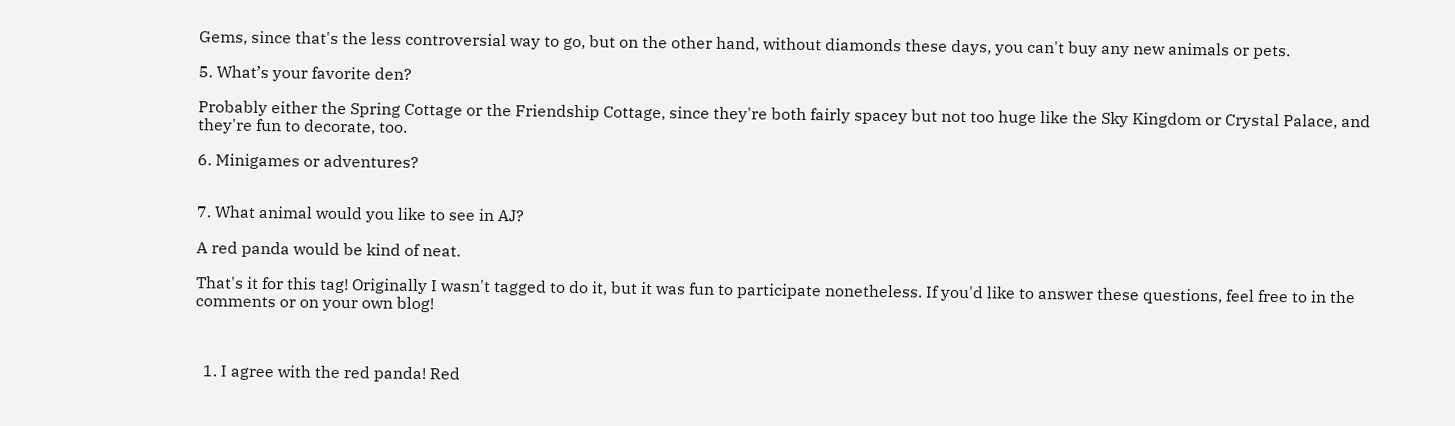Gems, since that's the less controversial way to go, but on the other hand, without diamonds these days, you can't buy any new animals or pets.

5. What’s your favorite den?

Probably either the Spring Cottage or the Friendship Cottage, since they're both fairly spacey but not too huge like the Sky Kingdom or Crystal Palace, and they're fun to decorate, too.

6. Minigames or adventures?


7. What animal would you like to see in AJ?

A red panda would be kind of neat.

That's it for this tag! Originally I wasn't tagged to do it, but it was fun to participate nonetheless. If you'd like to answer these questions, feel free to in the comments or on your own blog!



  1. I agree with the red panda! Red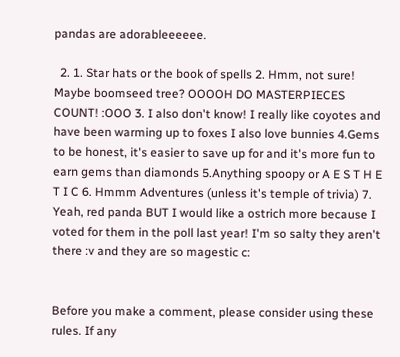pandas are adorableeeeee.

  2. 1. Star hats or the book of spells 2. Hmm, not sure! Maybe boomseed tree? OOOOH DO MASTERPIECES COUNT! :OOO 3. I also don't know! I really like coyotes and have been warming up to foxes I also love bunnies 4.Gems to be honest, it's easier to save up for and it's more fun to earn gems than diamonds 5.Anything spoopy or A E S T H E T I C 6. Hmmm Adventures (unless it's temple of trivia) 7. Yeah, red panda BUT I would like a ostrich more because I voted for them in the poll last year! I'm so salty they aren't there :v and they are so magestic c:


Before you make a comment, please consider using these rules. If any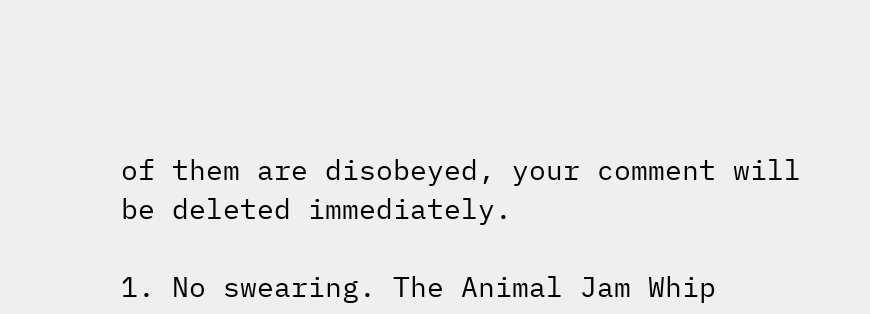of them are disobeyed, your comment will be deleted immediately.

1. No swearing. The Animal Jam Whip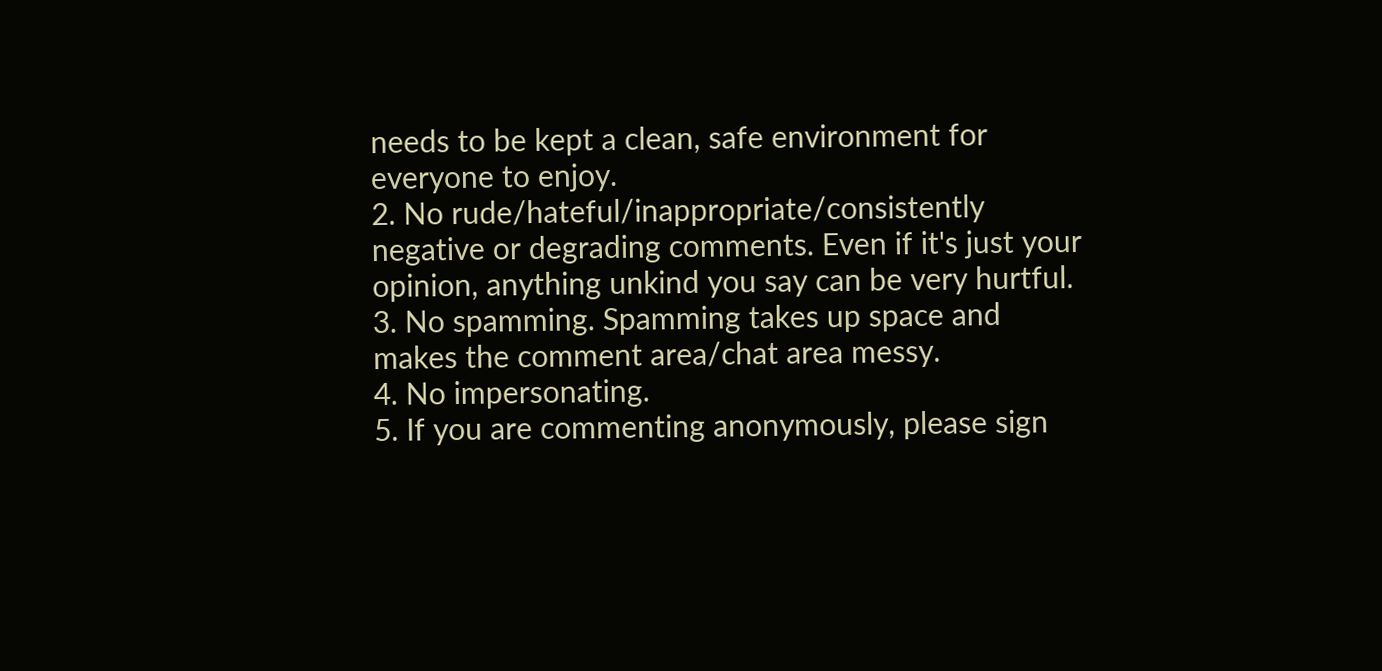needs to be kept a clean, safe environment for everyone to enjoy.
2. No rude/hateful/inappropriate/consistently negative or degrading comments. Even if it's just your opinion, anything unkind you say can be very hurtful.
3. No spamming. Spamming takes up space and makes the comment area/chat area messy.
4. No impersonating.
5. If you are commenting anonymously, please sign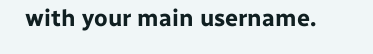with your main username.